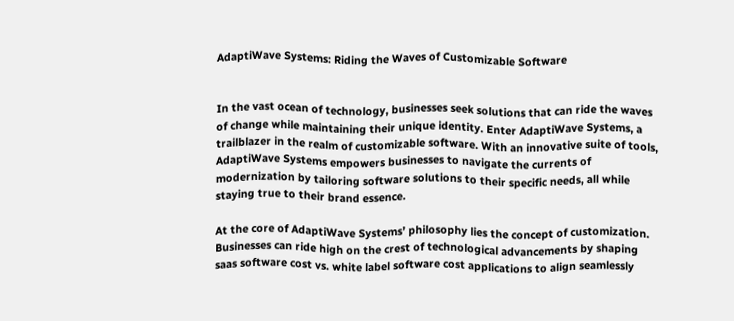AdaptiWave Systems: Riding the Waves of Customizable Software


In the vast ocean of technology, businesses seek solutions that can ride the waves of change while maintaining their unique identity. Enter AdaptiWave Systems, a trailblazer in the realm of customizable software. With an innovative suite of tools, AdaptiWave Systems empowers businesses to navigate the currents of modernization by tailoring software solutions to their specific needs, all while staying true to their brand essence.

At the core of AdaptiWave Systems’ philosophy lies the concept of customization. Businesses can ride high on the crest of technological advancements by shaping saas software cost vs. white label software cost applications to align seamlessly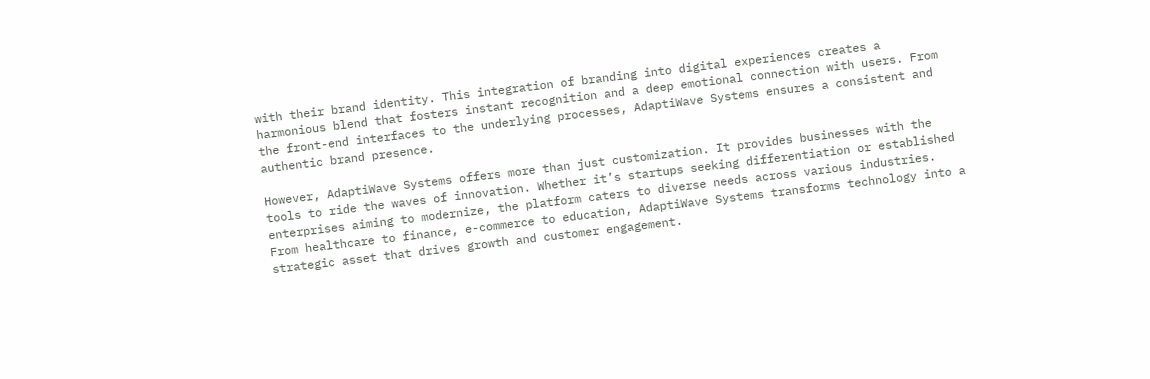with their brand identity. This integration of branding into digital experiences creates a harmonious blend that fosters instant recognition and a deep emotional connection with users. From the front-end interfaces to the underlying processes, AdaptiWave Systems ensures a consistent and authentic brand presence.

However, AdaptiWave Systems offers more than just customization. It provides businesses with the tools to ride the waves of innovation. Whether it’s startups seeking differentiation or established enterprises aiming to modernize, the platform caters to diverse needs across various industries. From healthcare to finance, e-commerce to education, AdaptiWave Systems transforms technology into a strategic asset that drives growth and customer engagement.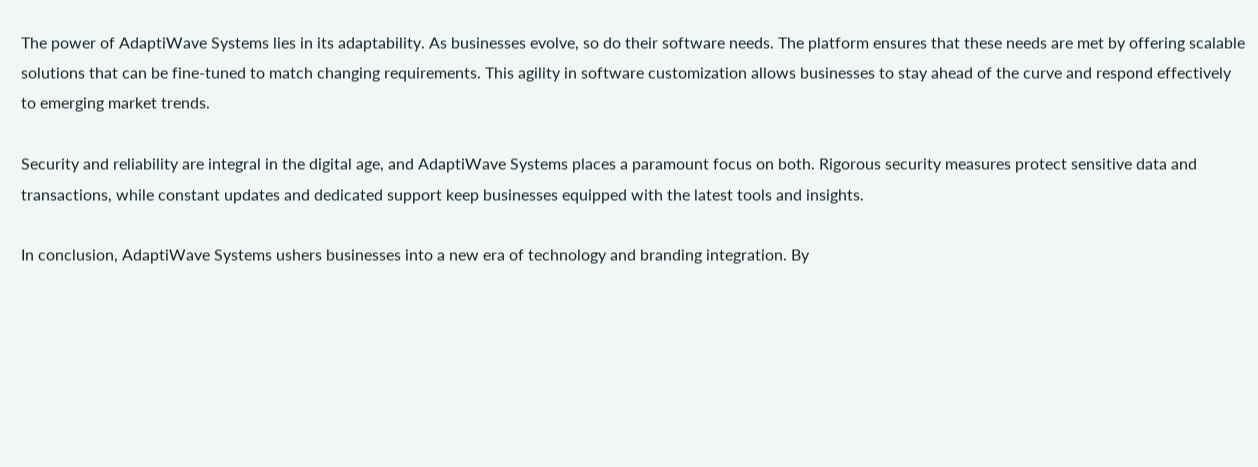The power of AdaptiWave Systems lies in its adaptability. As businesses evolve, so do their software needs. The platform ensures that these needs are met by offering scalable solutions that can be fine-tuned to match changing requirements. This agility in software customization allows businesses to stay ahead of the curve and respond effectively to emerging market trends.

Security and reliability are integral in the digital age, and AdaptiWave Systems places a paramount focus on both. Rigorous security measures protect sensitive data and transactions, while constant updates and dedicated support keep businesses equipped with the latest tools and insights.

In conclusion, AdaptiWave Systems ushers businesses into a new era of technology and branding integration. By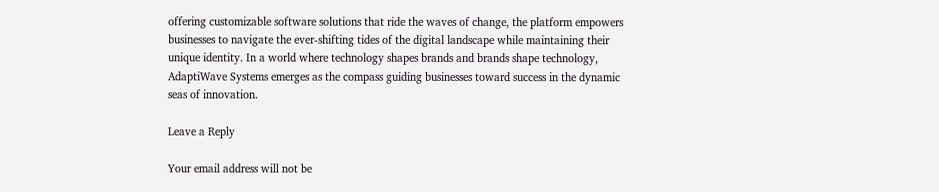offering customizable software solutions that ride the waves of change, the platform empowers businesses to navigate the ever-shifting tides of the digital landscape while maintaining their unique identity. In a world where technology shapes brands and brands shape technology, AdaptiWave Systems emerges as the compass guiding businesses toward success in the dynamic seas of innovation.

Leave a Reply

Your email address will not be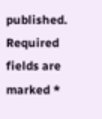published. Required fields are marked *